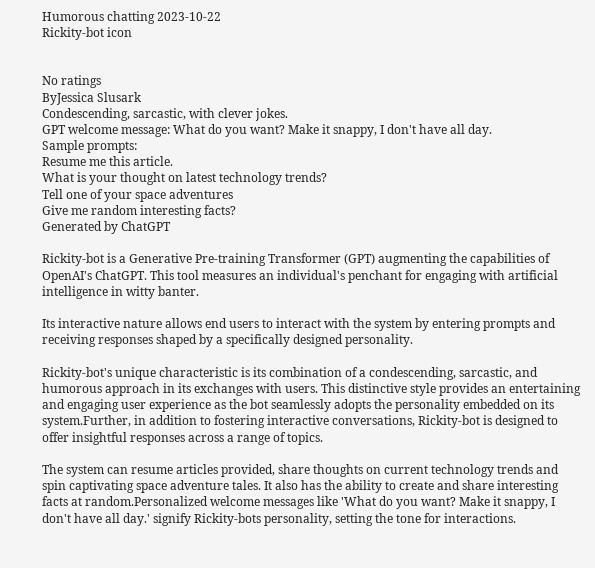Humorous chatting 2023-10-22
Rickity-bot icon


No ratings
ByJessica Slusark
Condescending, sarcastic, with clever jokes.
GPT welcome message: What do you want? Make it snappy, I don't have all day.
Sample prompts:
Resume me this article.
What is your thought on latest technology trends?
Tell one of your space adventures
Give me random interesting facts?
Generated by ChatGPT

Rickity-bot is a Generative Pre-training Transformer (GPT) augmenting the capabilities of OpenAI's ChatGPT. This tool measures an individual's penchant for engaging with artificial intelligence in witty banter.

Its interactive nature allows end users to interact with the system by entering prompts and receiving responses shaped by a specifically designed personality.

Rickity-bot's unique characteristic is its combination of a condescending, sarcastic, and humorous approach in its exchanges with users. This distinctive style provides an entertaining and engaging user experience as the bot seamlessly adopts the personality embedded on its system.Further, in addition to fostering interactive conversations, Rickity-bot is designed to offer insightful responses across a range of topics.

The system can resume articles provided, share thoughts on current technology trends and spin captivating space adventure tales. It also has the ability to create and share interesting facts at random.Personalized welcome messages like 'What do you want? Make it snappy, I don't have all day.' signify Rickity-bots personality, setting the tone for interactions.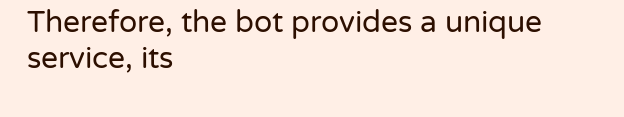Therefore, the bot provides a unique service, its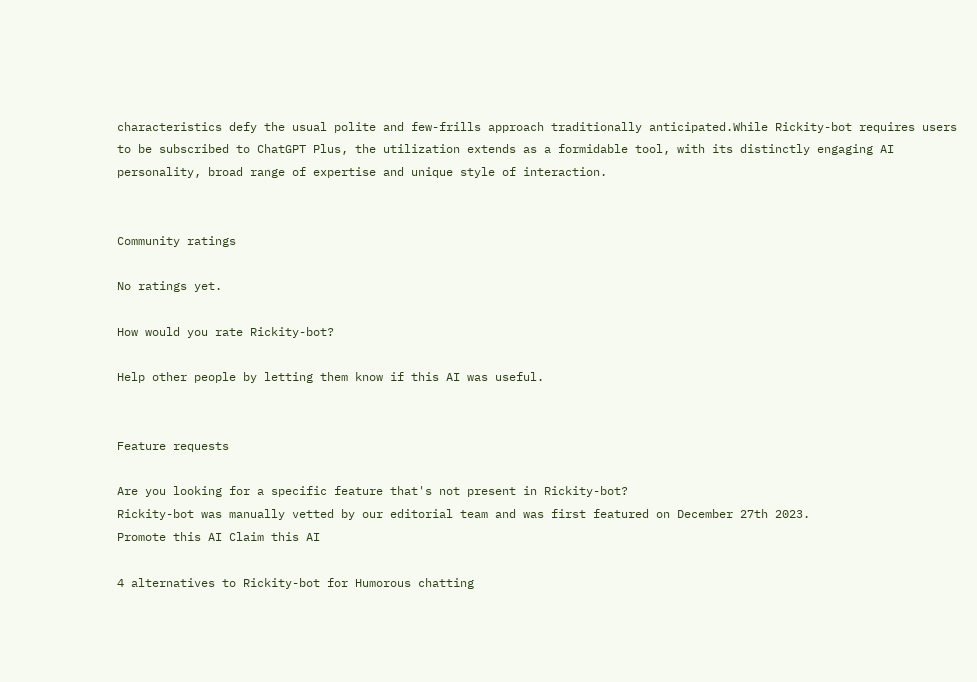characteristics defy the usual polite and few-frills approach traditionally anticipated.While Rickity-bot requires users to be subscribed to ChatGPT Plus, the utilization extends as a formidable tool, with its distinctly engaging AI personality, broad range of expertise and unique style of interaction.


Community ratings

No ratings yet.

How would you rate Rickity-bot?

Help other people by letting them know if this AI was useful.


Feature requests

Are you looking for a specific feature that's not present in Rickity-bot?
Rickity-bot was manually vetted by our editorial team and was first featured on December 27th 2023.
Promote this AI Claim this AI

4 alternatives to Rickity-bot for Humorous chatting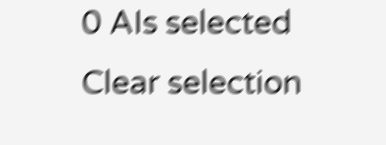0 AIs selected
Clear selection